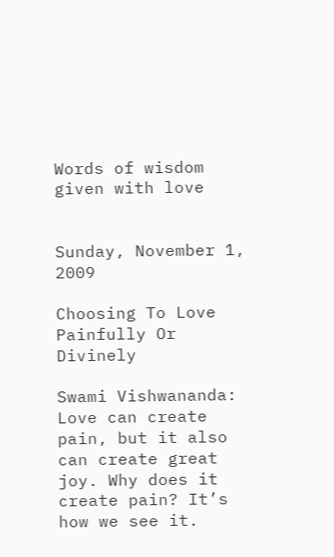Words of wisdom given with love


Sunday, November 1, 2009

Choosing To Love Painfully Or Divinely

Swami Vishwananda: Love can create pain, but it also can create great joy. Why does it create pain? It’s how we see it.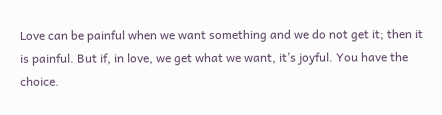Love can be painful when we want something and we do not get it; then it is painful. But if, in love, we get what we want, it’s joyful. You have the choice.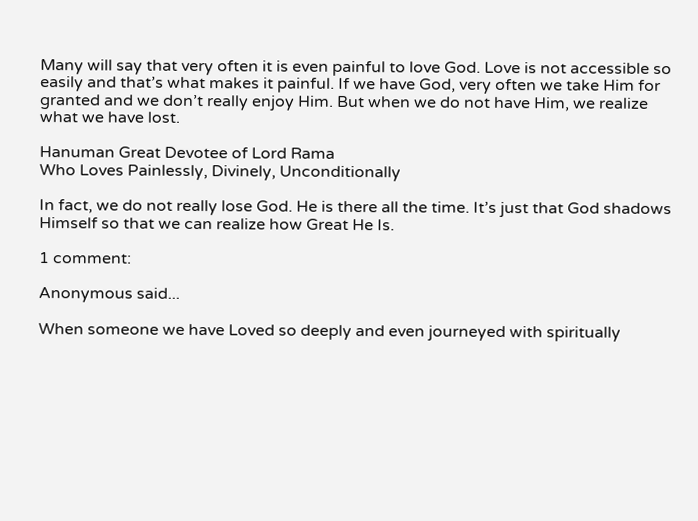Many will say that very often it is even painful to love God. Love is not accessible so easily and that’s what makes it painful. If we have God, very often we take Him for granted and we don’t really enjoy Him. But when we do not have Him, we realize what we have lost.

Hanuman Great Devotee of Lord Rama
Who Loves Painlessly, Divinely, Unconditionally

In fact, we do not really lose God. He is there all the time. It’s just that God shadows Himself so that we can realize how Great He Is.

1 comment:

Anonymous said...

When someone we have Loved so deeply and even journeyed with spiritually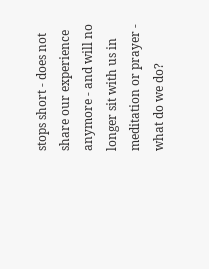stops short - does not share our experience anymore - and will no longer sit with us in meditation or prayer - what do we do?